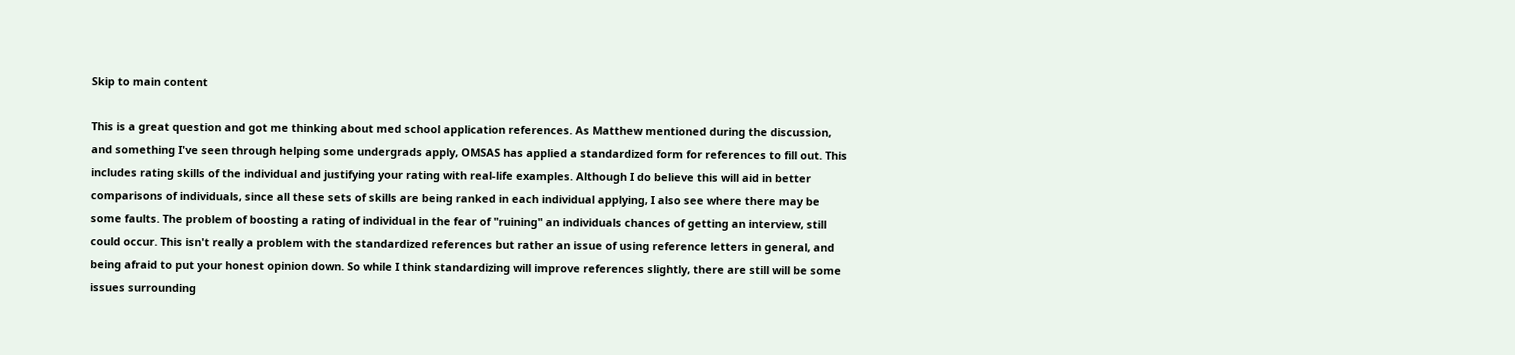Skip to main content

This is a great question and got me thinking about med school application references. As Matthew mentioned during the discussion, and something I've seen through helping some undergrads apply, OMSAS has applied a standardized form for references to fill out. This includes rating skills of the individual and justifying your rating with real-life examples. Although I do believe this will aid in better comparisons of individuals, since all these sets of skills are being ranked in each individual applying, I also see where there may be some faults. The problem of boosting a rating of individual in the fear of "ruining" an individuals chances of getting an interview, still could occur. This isn't really a problem with the standardized references but rather an issue of using reference letters in general, and being afraid to put your honest opinion down. So while I think standardizing will improve references slightly, there are still will be some issues surrounding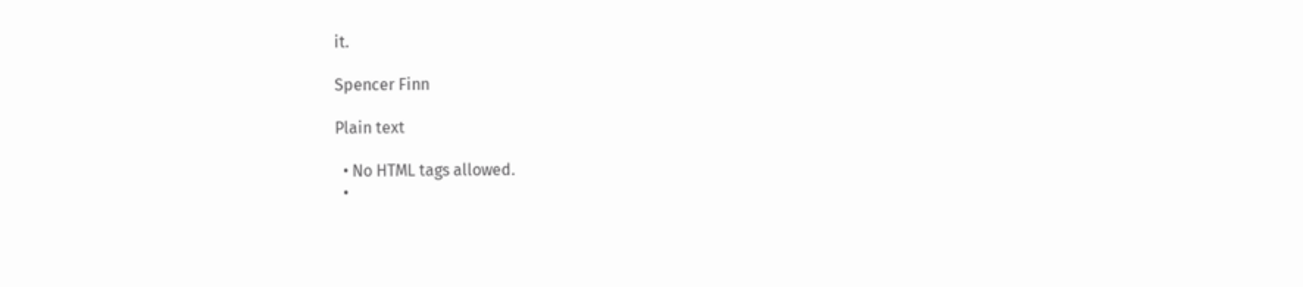it.

Spencer Finn

Plain text

  • No HTML tags allowed.
  •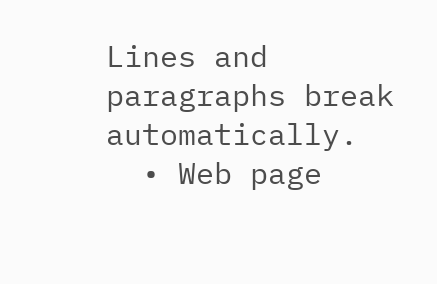Lines and paragraphs break automatically.
  • Web page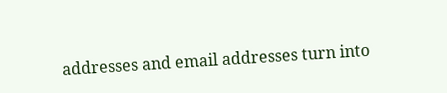addresses and email addresses turn into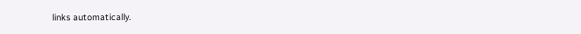links automatically.